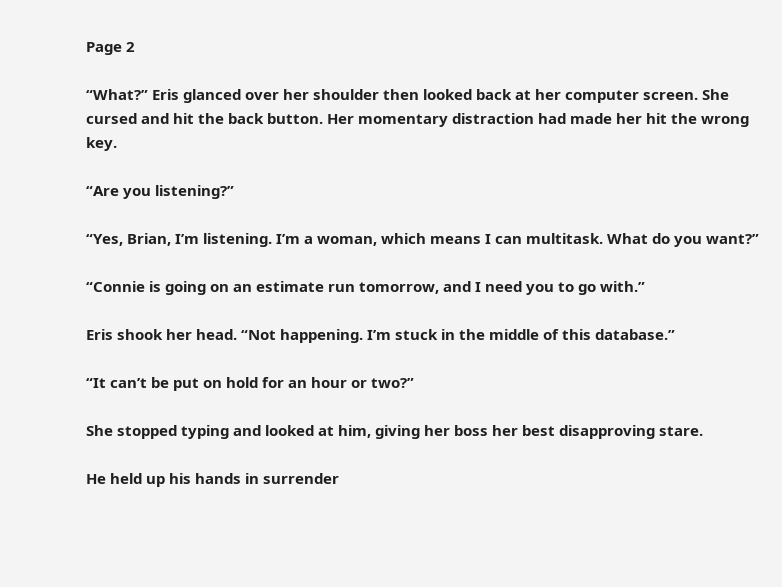Page 2

“What?” Eris glanced over her shoulder then looked back at her computer screen. She cursed and hit the back button. Her momentary distraction had made her hit the wrong key.

“Are you listening?”

“Yes, Brian, I’m listening. I’m a woman, which means I can multitask. What do you want?”

“Connie is going on an estimate run tomorrow, and I need you to go with.”

Eris shook her head. “Not happening. I’m stuck in the middle of this database.”

“It can’t be put on hold for an hour or two?”

She stopped typing and looked at him, giving her boss her best disapproving stare.

He held up his hands in surrender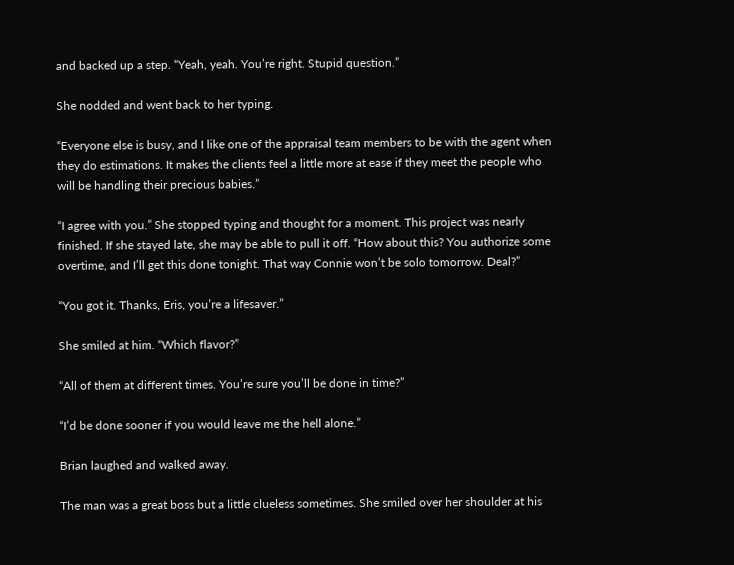and backed up a step. “Yeah, yeah. You’re right. Stupid question.”

She nodded and went back to her typing.

“Everyone else is busy, and I like one of the appraisal team members to be with the agent when they do estimations. It makes the clients feel a little more at ease if they meet the people who will be handling their precious babies.”

“I agree with you.” She stopped typing and thought for a moment. This project was nearly finished. If she stayed late, she may be able to pull it off. “How about this? You authorize some overtime, and I’ll get this done tonight. That way Connie won’t be solo tomorrow. Deal?”

“You got it. Thanks, Eris, you’re a lifesaver.”

She smiled at him. “Which flavor?”

“All of them at different times. You’re sure you’ll be done in time?”

“I’d be done sooner if you would leave me the hell alone.”

Brian laughed and walked away.

The man was a great boss but a little clueless sometimes. She smiled over her shoulder at his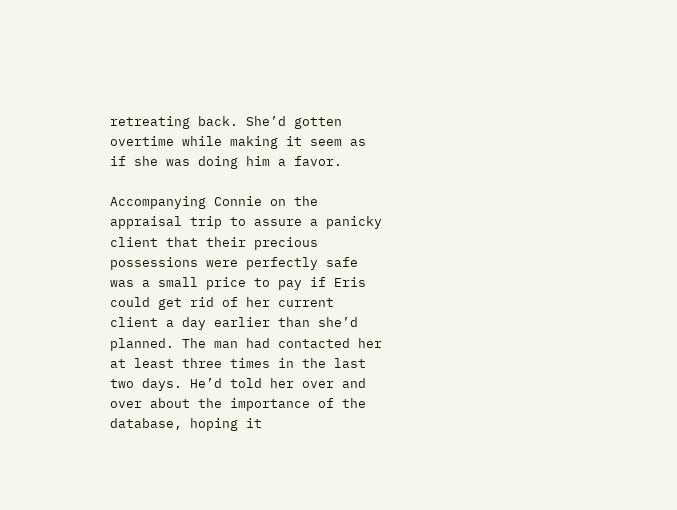retreating back. She’d gotten overtime while making it seem as if she was doing him a favor.

Accompanying Connie on the appraisal trip to assure a panicky client that their precious possessions were perfectly safe was a small price to pay if Eris could get rid of her current client a day earlier than she’d planned. The man had contacted her at least three times in the last two days. He’d told her over and over about the importance of the database, hoping it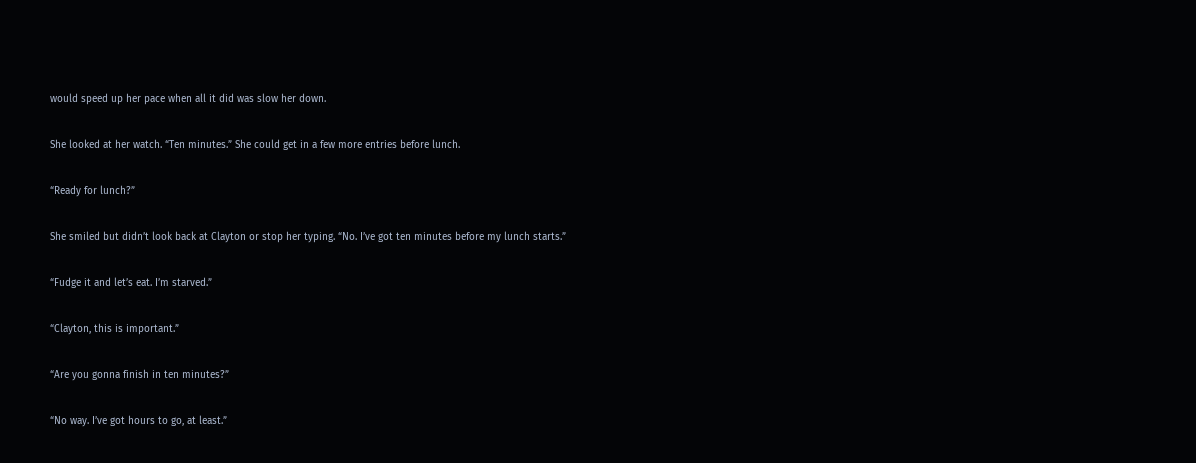would speed up her pace when all it did was slow her down.

She looked at her watch. “Ten minutes.” She could get in a few more entries before lunch.

“Ready for lunch?”

She smiled but didn’t look back at Clayton or stop her typing. “No. I’ve got ten minutes before my lunch starts.”

“Fudge it and let’s eat. I’m starved.”

“Clayton, this is important.”

“Are you gonna finish in ten minutes?”

“No way. I’ve got hours to go, at least.”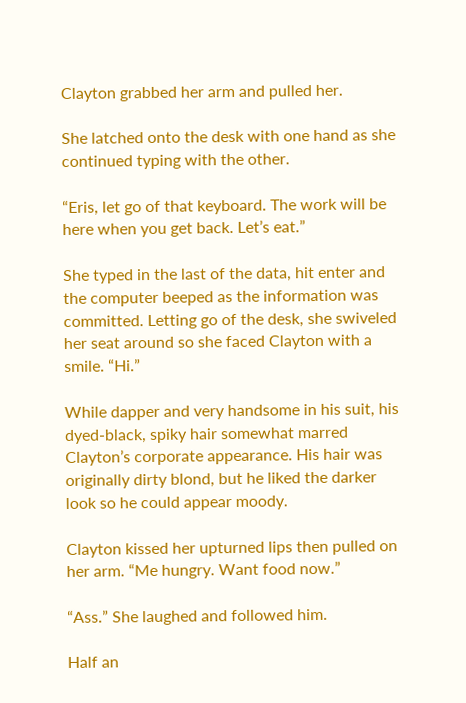Clayton grabbed her arm and pulled her.

She latched onto the desk with one hand as she continued typing with the other.

“Eris, let go of that keyboard. The work will be here when you get back. Let’s eat.”

She typed in the last of the data, hit enter and the computer beeped as the information was committed. Letting go of the desk, she swiveled her seat around so she faced Clayton with a smile. “Hi.”

While dapper and very handsome in his suit, his dyed-black, spiky hair somewhat marred Clayton’s corporate appearance. His hair was originally dirty blond, but he liked the darker look so he could appear moody.

Clayton kissed her upturned lips then pulled on her arm. “Me hungry. Want food now.”

“Ass.” She laughed and followed him.

Half an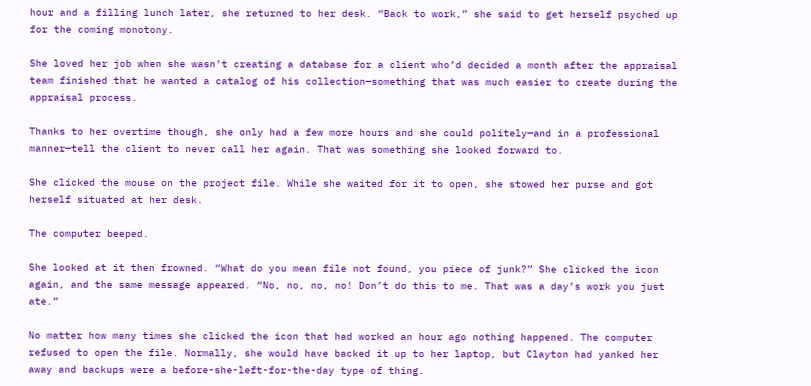hour and a filling lunch later, she returned to her desk. “Back to work,” she said to get herself psyched up for the coming monotony.

She loved her job when she wasn’t creating a database for a client who’d decided a month after the appraisal team finished that he wanted a catalog of his collection—something that was much easier to create during the appraisal process.

Thanks to her overtime though, she only had a few more hours and she could politely—and in a professional manner—tell the client to never call her again. That was something she looked forward to.

She clicked the mouse on the project file. While she waited for it to open, she stowed her purse and got herself situated at her desk.

The computer beeped.

She looked at it then frowned. “What do you mean file not found, you piece of junk?” She clicked the icon again, and the same message appeared. “No, no, no, no! Don’t do this to me. That was a day’s work you just ate.”

No matter how many times she clicked the icon that had worked an hour ago nothing happened. The computer refused to open the file. Normally, she would have backed it up to her laptop, but Clayton had yanked her away and backups were a before-she-left-for-the-day type of thing.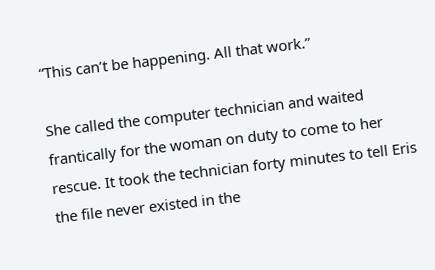“This can’t be happening. All that work.”

She called the computer technician and waited frantically for the woman on duty to come to her rescue. It took the technician forty minutes to tell Eris the file never existed in the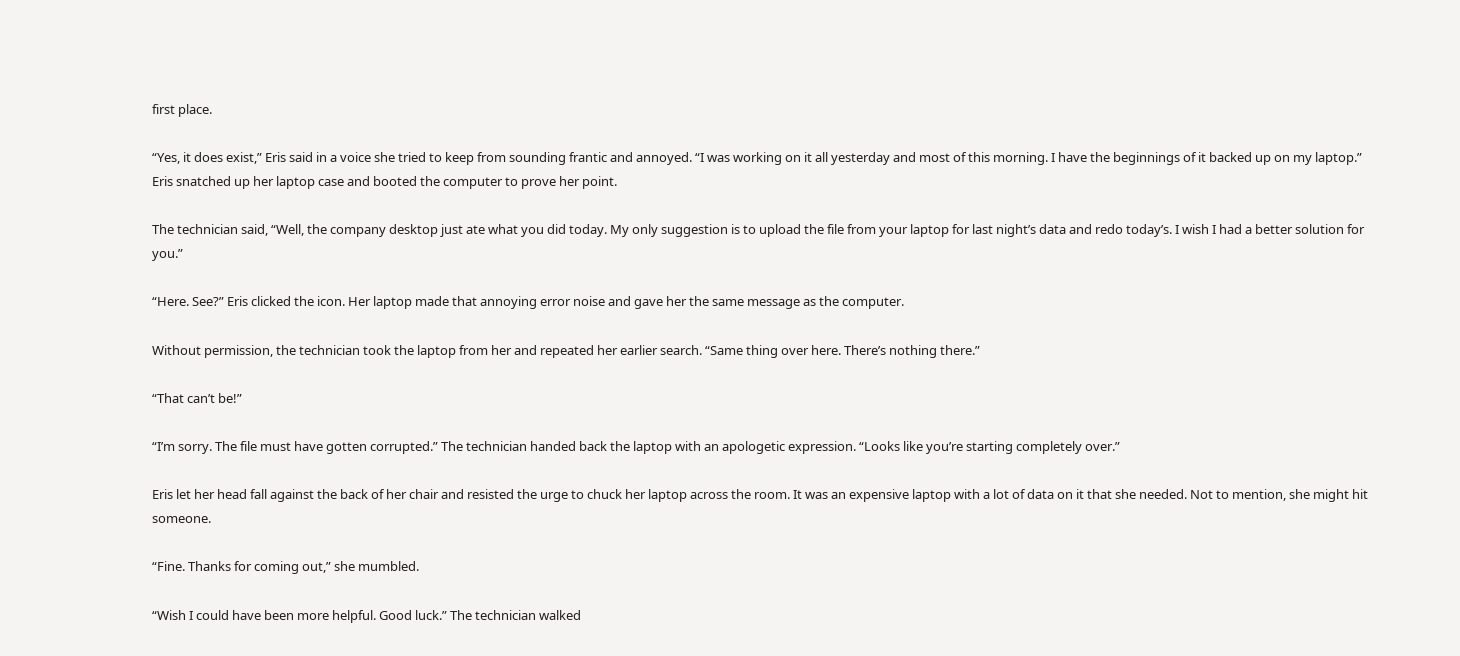first place.

“Yes, it does exist,” Eris said in a voice she tried to keep from sounding frantic and annoyed. “I was working on it all yesterday and most of this morning. I have the beginnings of it backed up on my laptop.” Eris snatched up her laptop case and booted the computer to prove her point.

The technician said, “Well, the company desktop just ate what you did today. My only suggestion is to upload the file from your laptop for last night’s data and redo today’s. I wish I had a better solution for you.”

“Here. See?” Eris clicked the icon. Her laptop made that annoying error noise and gave her the same message as the computer.

Without permission, the technician took the laptop from her and repeated her earlier search. “Same thing over here. There’s nothing there.”

“That can’t be!”

“I’m sorry. The file must have gotten corrupted.” The technician handed back the laptop with an apologetic expression. “Looks like you’re starting completely over.”

Eris let her head fall against the back of her chair and resisted the urge to chuck her laptop across the room. It was an expensive laptop with a lot of data on it that she needed. Not to mention, she might hit someone.

“Fine. Thanks for coming out,” she mumbled.

“Wish I could have been more helpful. Good luck.” The technician walked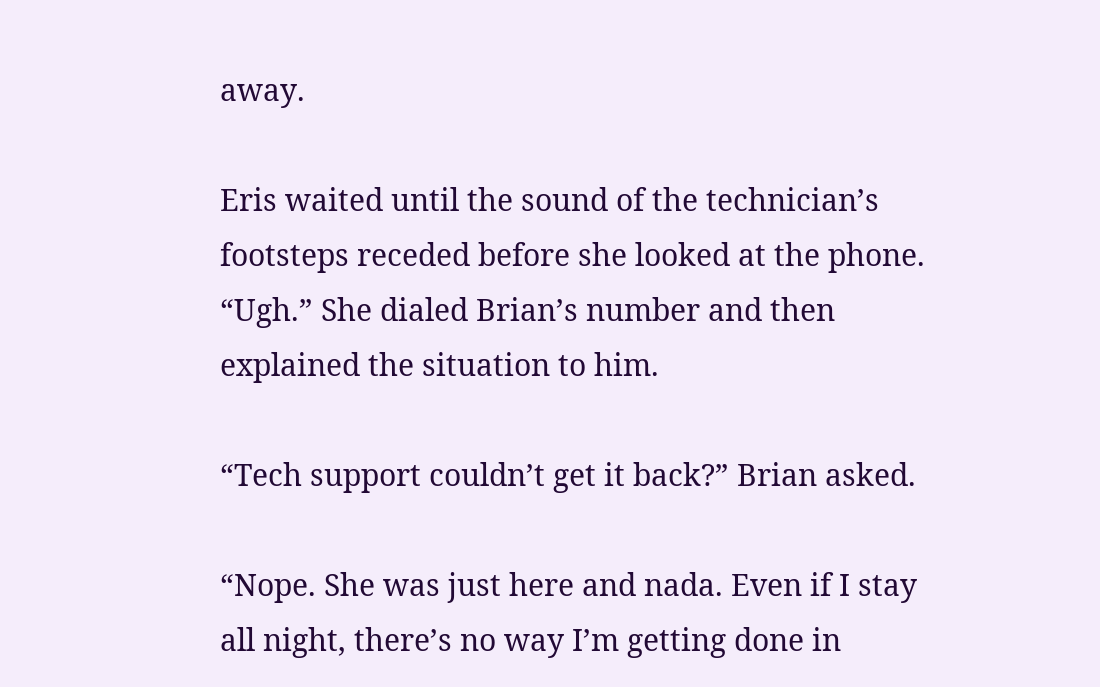away.

Eris waited until the sound of the technician’s footsteps receded before she looked at the phone. “Ugh.” She dialed Brian’s number and then explained the situation to him.

“Tech support couldn’t get it back?” Brian asked.

“Nope. She was just here and nada. Even if I stay all night, there’s no way I’m getting done in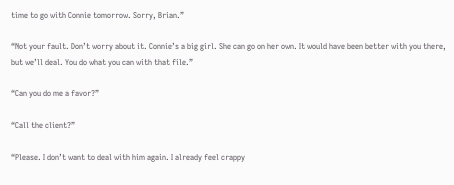time to go with Connie tomorrow. Sorry, Brian.”

“Not your fault. Don’t worry about it. Connie’s a big girl. She can go on her own. It would have been better with you there, but we’ll deal. You do what you can with that file.”

“Can you do me a favor?”

“Call the client?”

“Please. I don’t want to deal with him again. I already feel crappy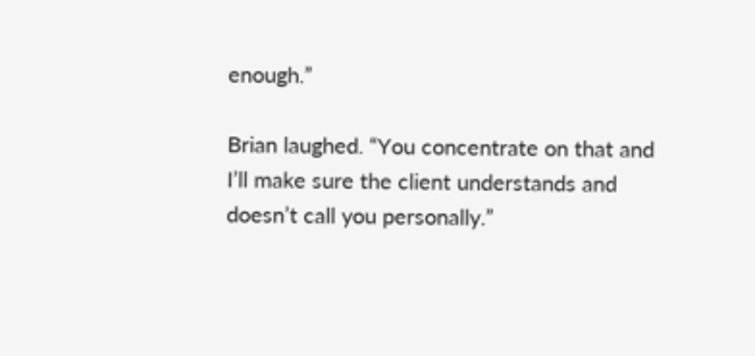enough.”

Brian laughed. “You concentrate on that and I’ll make sure the client understands and doesn’t call you personally.”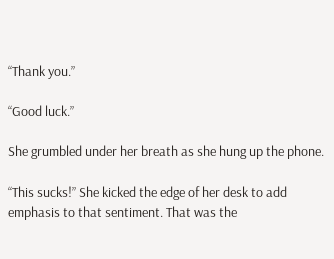“Thank you.”

“Good luck.”

She grumbled under her breath as she hung up the phone.

“This sucks!” She kicked the edge of her desk to add emphasis to that sentiment. That was the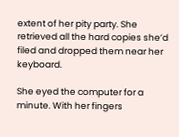extent of her pity party. She retrieved all the hard copies she’d filed and dropped them near her keyboard.

She eyed the computer for a minute. With her fingers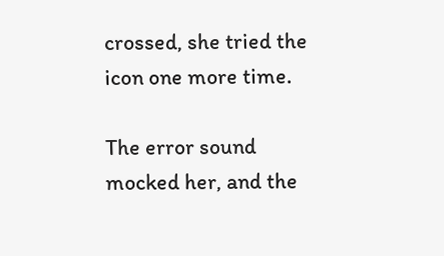crossed, she tried the icon one more time.

The error sound mocked her, and the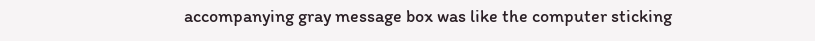accompanying gray message box was like the computer sticking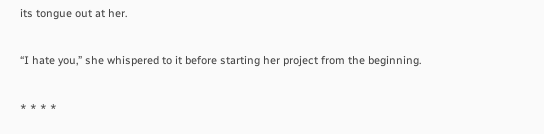its tongue out at her.

“I hate you,” she whispered to it before starting her project from the beginning.

* * * *